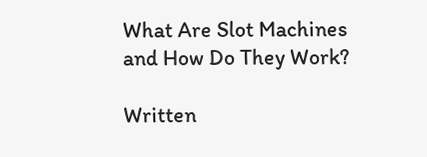What Are Slot Machines and How Do They Work?

Written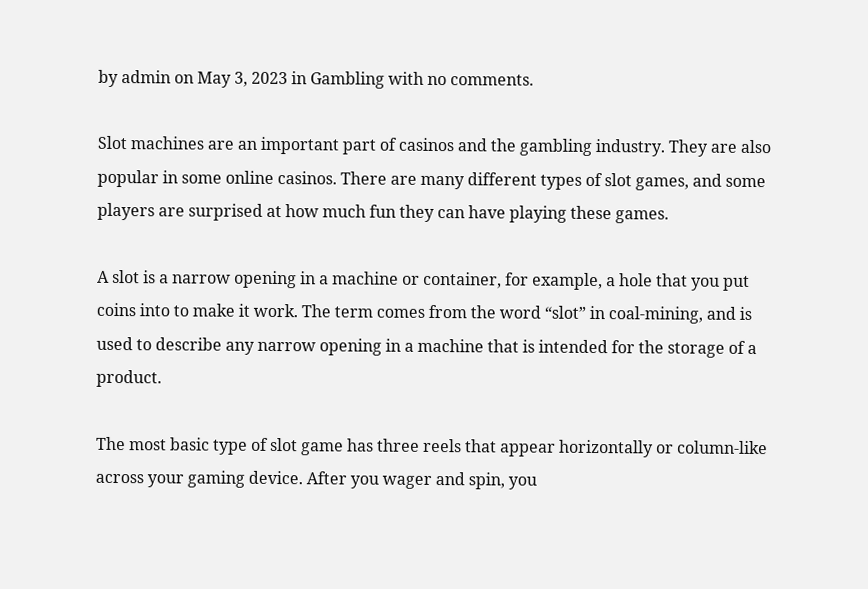by admin on May 3, 2023 in Gambling with no comments.

Slot machines are an important part of casinos and the gambling industry. They are also popular in some online casinos. There are many different types of slot games, and some players are surprised at how much fun they can have playing these games.

A slot is a narrow opening in a machine or container, for example, a hole that you put coins into to make it work. The term comes from the word “slot” in coal-mining, and is used to describe any narrow opening in a machine that is intended for the storage of a product.

The most basic type of slot game has three reels that appear horizontally or column-like across your gaming device. After you wager and spin, you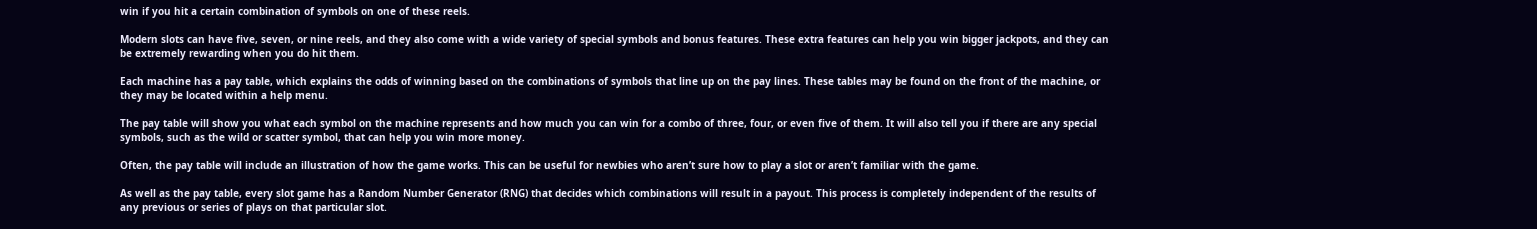win if you hit a certain combination of symbols on one of these reels.

Modern slots can have five, seven, or nine reels, and they also come with a wide variety of special symbols and bonus features. These extra features can help you win bigger jackpots, and they can be extremely rewarding when you do hit them.

Each machine has a pay table, which explains the odds of winning based on the combinations of symbols that line up on the pay lines. These tables may be found on the front of the machine, or they may be located within a help menu.

The pay table will show you what each symbol on the machine represents and how much you can win for a combo of three, four, or even five of them. It will also tell you if there are any special symbols, such as the wild or scatter symbol, that can help you win more money.

Often, the pay table will include an illustration of how the game works. This can be useful for newbies who aren’t sure how to play a slot or aren’t familiar with the game.

As well as the pay table, every slot game has a Random Number Generator (RNG) that decides which combinations will result in a payout. This process is completely independent of the results of any previous or series of plays on that particular slot.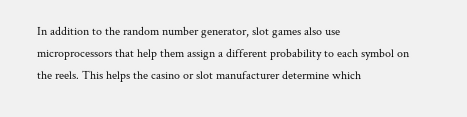In addition to the random number generator, slot games also use microprocessors that help them assign a different probability to each symbol on the reels. This helps the casino or slot manufacturer determine which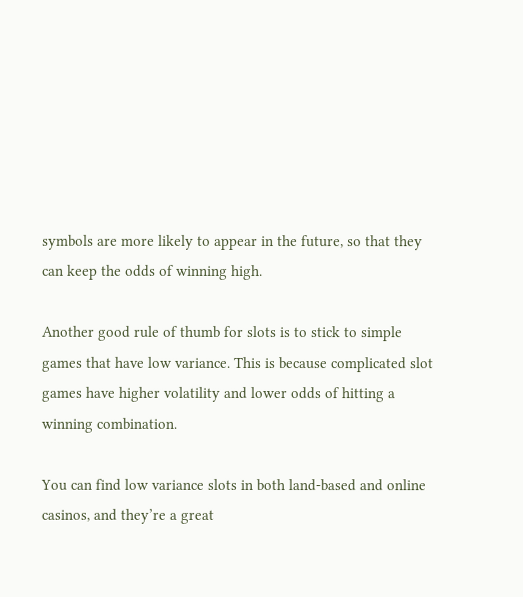symbols are more likely to appear in the future, so that they can keep the odds of winning high.

Another good rule of thumb for slots is to stick to simple games that have low variance. This is because complicated slot games have higher volatility and lower odds of hitting a winning combination.

You can find low variance slots in both land-based and online casinos, and they’re a great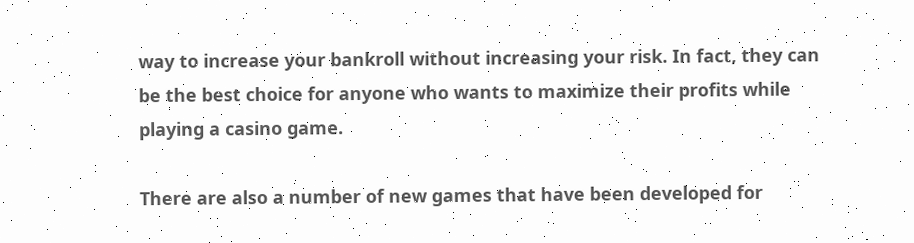way to increase your bankroll without increasing your risk. In fact, they can be the best choice for anyone who wants to maximize their profits while playing a casino game.

There are also a number of new games that have been developed for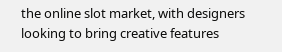the online slot market, with designers looking to bring creative features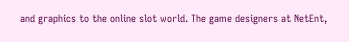and graphics to the online slot world. The game designers at NetEnt,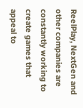ReelPlay, NextGen and other companies are constantly working to create games that appeal to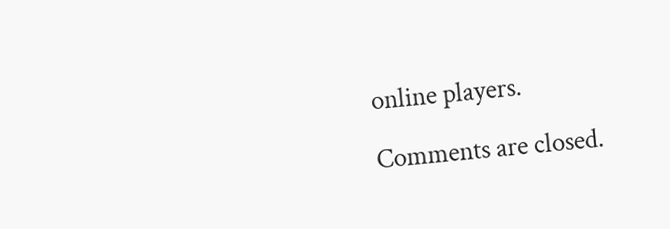online players.

Comments are closed.